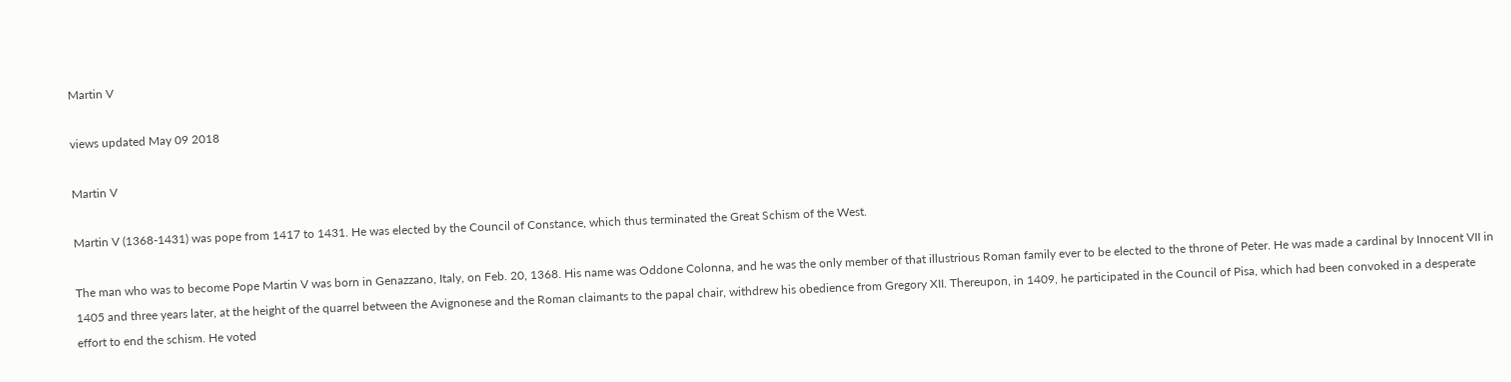Martin V

views updated May 09 2018

Martin V

Martin V (1368-1431) was pope from 1417 to 1431. He was elected by the Council of Constance, which thus terminated the Great Schism of the West.

The man who was to become Pope Martin V was born in Genazzano, Italy, on Feb. 20, 1368. His name was Oddone Colonna, and he was the only member of that illustrious Roman family ever to be elected to the throne of Peter. He was made a cardinal by Innocent VII in 1405 and three years later, at the height of the quarrel between the Avignonese and the Roman claimants to the papal chair, withdrew his obedience from Gregory XII. Thereupon, in 1409, he participated in the Council of Pisa, which had been convoked in a desperate effort to end the schism. He voted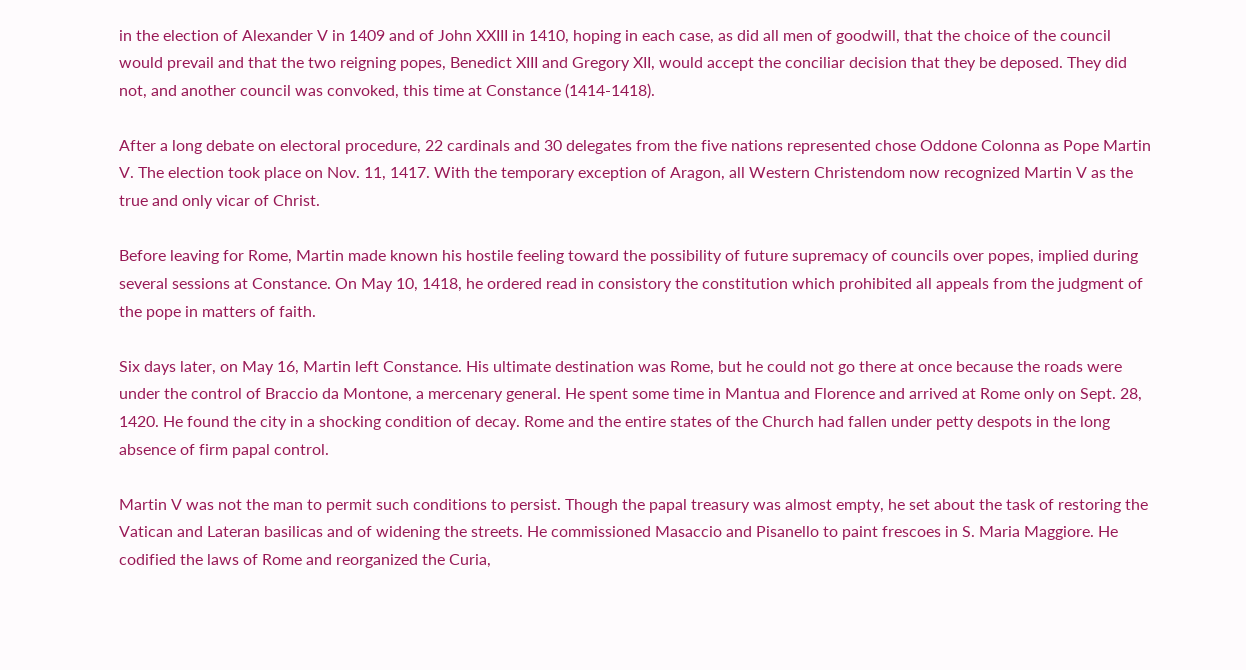in the election of Alexander V in 1409 and of John XXIII in 1410, hoping in each case, as did all men of goodwill, that the choice of the council would prevail and that the two reigning popes, Benedict XIII and Gregory XII, would accept the conciliar decision that they be deposed. They did not, and another council was convoked, this time at Constance (1414-1418).

After a long debate on electoral procedure, 22 cardinals and 30 delegates from the five nations represented chose Oddone Colonna as Pope Martin V. The election took place on Nov. 11, 1417. With the temporary exception of Aragon, all Western Christendom now recognized Martin V as the true and only vicar of Christ.

Before leaving for Rome, Martin made known his hostile feeling toward the possibility of future supremacy of councils over popes, implied during several sessions at Constance. On May 10, 1418, he ordered read in consistory the constitution which prohibited all appeals from the judgment of the pope in matters of faith.

Six days later, on May 16, Martin left Constance. His ultimate destination was Rome, but he could not go there at once because the roads were under the control of Braccio da Montone, a mercenary general. He spent some time in Mantua and Florence and arrived at Rome only on Sept. 28, 1420. He found the city in a shocking condition of decay. Rome and the entire states of the Church had fallen under petty despots in the long absence of firm papal control.

Martin V was not the man to permit such conditions to persist. Though the papal treasury was almost empty, he set about the task of restoring the Vatican and Lateran basilicas and of widening the streets. He commissioned Masaccio and Pisanello to paint frescoes in S. Maria Maggiore. He codified the laws of Rome and reorganized the Curia,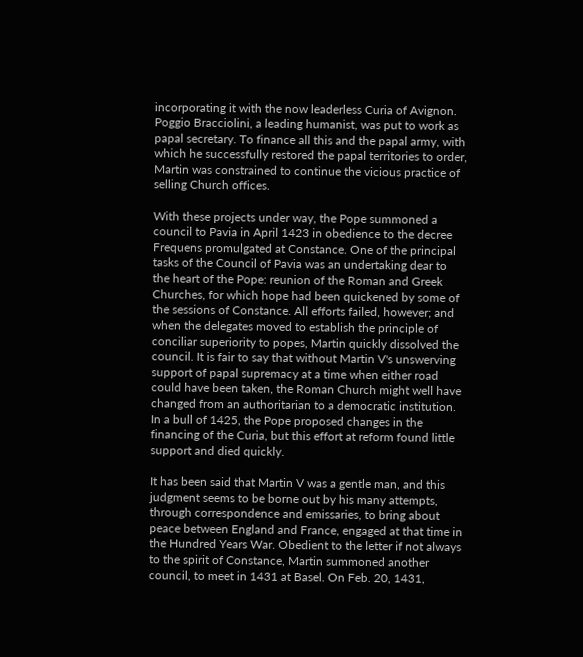incorporating it with the now leaderless Curia of Avignon. Poggio Bracciolini, a leading humanist, was put to work as papal secretary. To finance all this and the papal army, with which he successfully restored the papal territories to order, Martin was constrained to continue the vicious practice of selling Church offices.

With these projects under way, the Pope summoned a council to Pavia in April 1423 in obedience to the decree Frequens promulgated at Constance. One of the principal tasks of the Council of Pavia was an undertaking dear to the heart of the Pope: reunion of the Roman and Greek Churches, for which hope had been quickened by some of the sessions of Constance. All efforts failed, however; and when the delegates moved to establish the principle of conciliar superiority to popes, Martin quickly dissolved the council. It is fair to say that without Martin V's unswerving support of papal supremacy at a time when either road could have been taken, the Roman Church might well have changed from an authoritarian to a democratic institution. In a bull of 1425, the Pope proposed changes in the financing of the Curia, but this effort at reform found little support and died quickly.

It has been said that Martin V was a gentle man, and this judgment seems to be borne out by his many attempts, through correspondence and emissaries, to bring about peace between England and France, engaged at that time in the Hundred Years War. Obedient to the letter if not always to the spirit of Constance, Martin summoned another council, to meet in 1431 at Basel. On Feb. 20, 1431,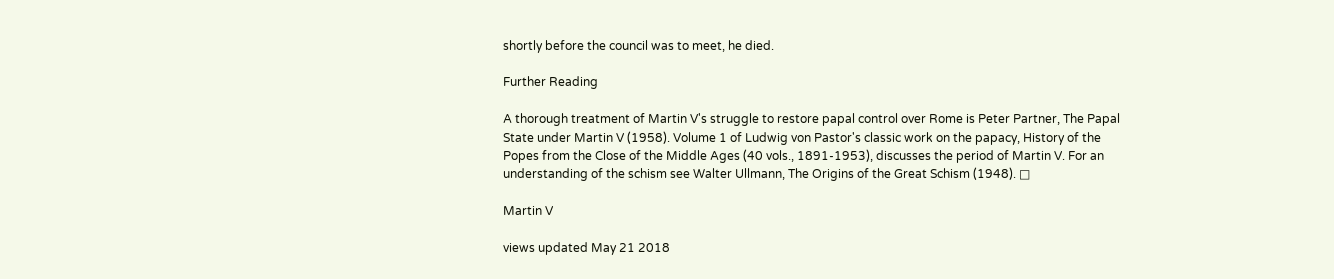shortly before the council was to meet, he died.

Further Reading

A thorough treatment of Martin V's struggle to restore papal control over Rome is Peter Partner, The Papal State under Martin V (1958). Volume 1 of Ludwig von Pastor's classic work on the papacy, History of the Popes from the Close of the Middle Ages (40 vols., 1891-1953), discusses the period of Martin V. For an understanding of the schism see Walter Ullmann, The Origins of the Great Schism (1948). □

Martin V

views updated May 21 2018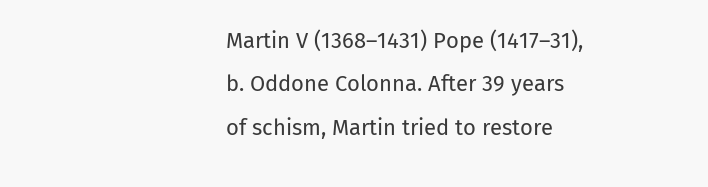Martin V (1368–1431) Pope (1417–31), b. Oddone Colonna. After 39 years of schism, Martin tried to restore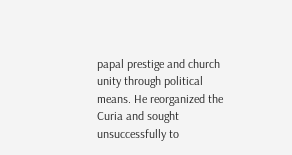papal prestige and church unity through political means. He reorganized the Curia and sought unsuccessfully to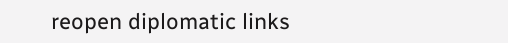reopen diplomatic links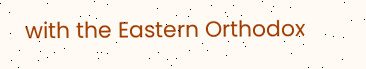with the Eastern Orthodox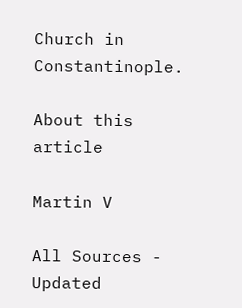Church in Constantinople.

About this article

Martin V

All Sources -
Updated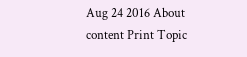Aug 24 2016 About content Print Topic